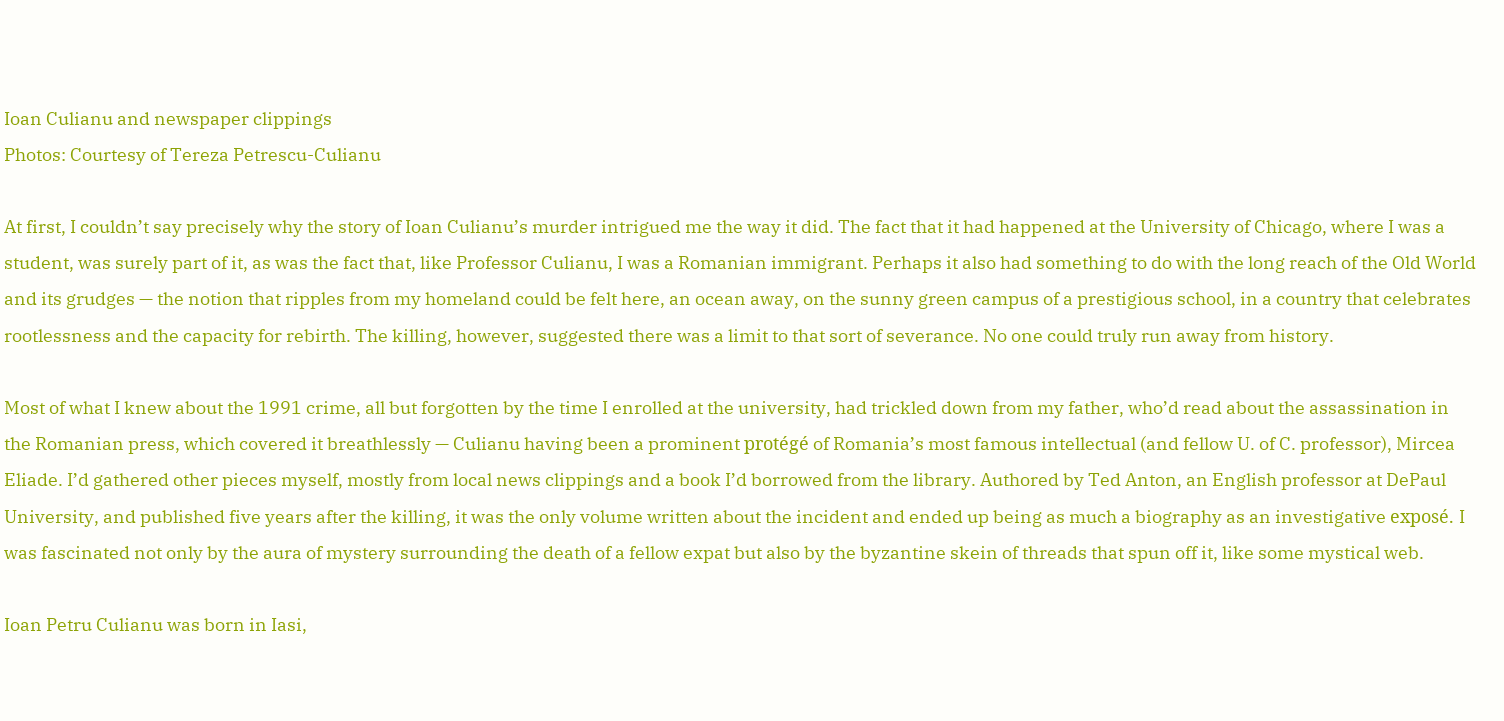Ioan Culianu and newspaper clippings
Photos: Courtesy of Tereza Petrescu-Culianu

At first, I couldn’t say precisely why the story of Ioan Culianu’s murder intrigued me the way it did. The fact that it had happened at the University of Chicago, where I was a student, was surely part of it, as was the fact that, like Professor Culianu, I was a Romanian immigrant. Perhaps it also had something to do with the long reach of the Old World and its grudges — the notion that ripples from my homeland could be felt here, an ocean away, on the sunny green campus of a prestigious school, in a country that celebrates rootlessness and the capacity for rebirth. The killing, however, suggested there was a limit to that sort of severance. No one could truly run away from history.

Most of what I knew about the 1991 crime, all but forgotten by the time I enrolled at the university, had trickled down from my father, who’d read about the assassination in the Romanian press, which covered it breathlessly — Culianu having been a prominent protégé of Romania’s most famous intellectual (and fellow U. of C. professor), Mircea Eliade. I’d gathered other pieces myself, mostly from local news clippings and a book I’d borrowed from the library. Authored by Ted Anton, an English professor at DePaul University, and published five years after the killing, it was the only volume written about the incident and ended up being as much a biography as an investigative exposé. I was fascinated not only by the aura of mystery surrounding the death of a fellow expat but also by the byzantine skein of threads that spun off it, like some mystical web.

Ioan Petru Culianu was born in Iasi,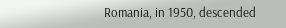Romania, in 1950, descended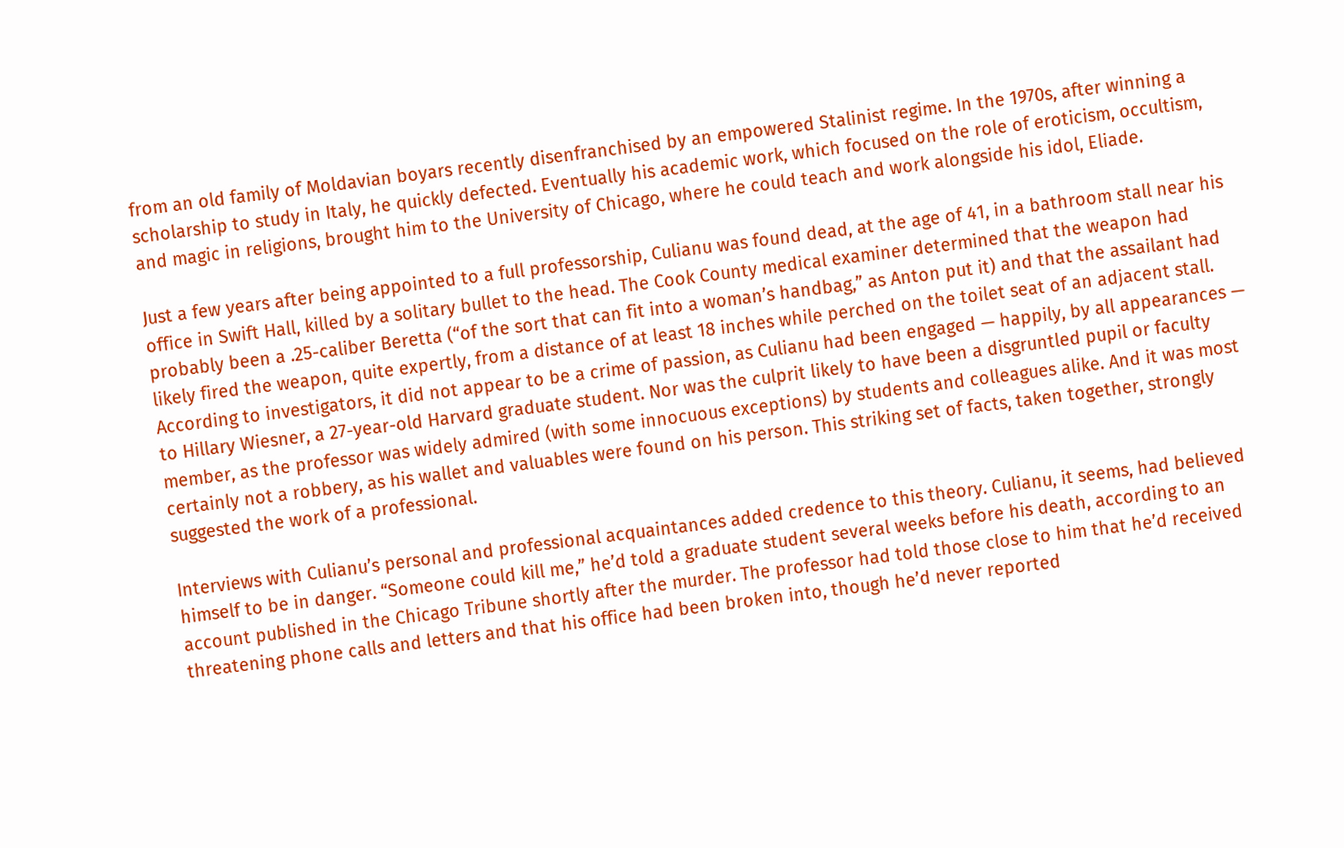from an old family of Moldavian boyars recently disenfranchised by an empowered Stalinist regime. In the 1970s, after winning a scholarship to study in Italy, he quickly defected. Eventually his academic work, which focused on the role of eroticism, occultism, and magic in religions, brought him to the University of Chicago, where he could teach and work alongside his idol, Eliade.

Just a few years after being appointed to a full professorship, Culianu was found dead, at the age of 41, in a bathroom stall near his office in Swift Hall, killed by a solitary bullet to the head. The Cook County medical examiner determined that the weapon had probably been a .25-caliber Beretta (“of the sort that can fit into a woman’s handbag,” as Anton put it) and that the assailant had likely fired the weapon, quite expertly, from a distance of at least 18 inches while perched on the toilet seat of an adjacent stall. According to investigators, it did not appear to be a crime of passion, as Culianu had been engaged — happily, by all appearances — to Hillary Wiesner, a 27-year-old Harvard graduate student. Nor was the culprit likely to have been a disgruntled pupil or faculty member, as the professor was widely admired (with some innocuous exceptions) by students and colleagues alike. And it was most certainly not a robbery, as his wallet and valuables were found on his person. This striking set of facts, taken together, strongly suggested the work of a professional.

Interviews with Culianu’s personal and professional acquaintances added credence to this theory. Culianu, it seems, had believed himself to be in danger. “Someone could kill me,” he’d told a graduate student several weeks before his death, according to an account published in the Chicago Tribune shortly after the murder. The professor had told those close to him that he’d received threatening phone calls and letters and that his office had been broken into, though he’d never reported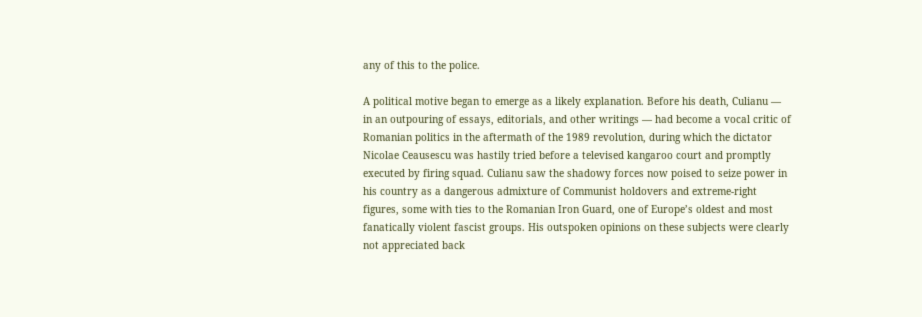any of this to the police.

A political motive began to emerge as a likely explanation. Before his death, Culianu — in an outpouring of essays, editorials, and other writings — had become a vocal critic of Romanian politics in the aftermath of the 1989 revolution, during which the dictator Nicolae Ceausescu was hastily tried before a televised kangaroo court and promptly executed by firing squad. Culianu saw the shadowy forces now poised to seize power in his country as a dangerous admixture of Communist holdovers and extreme-right figures, some with ties to the Romanian Iron Guard, one of Europe’s oldest and most fanatically violent fascist groups. His outspoken opinions on these subjects were clearly not appreciated back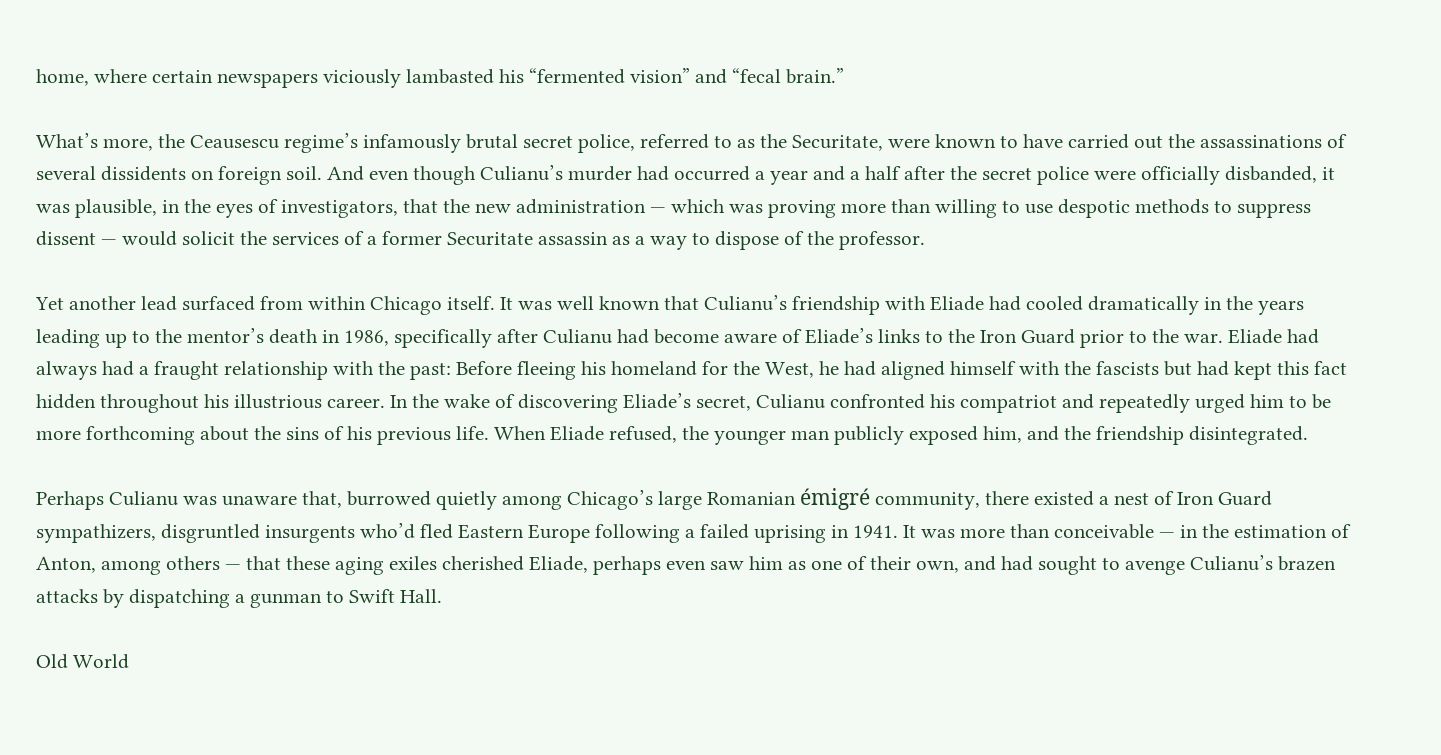home, where certain newspapers viciously lambasted his “fermented vision” and “fecal brain.”

What’s more, the Ceausescu regime’s infamously brutal secret police, referred to as the Securitate, were known to have carried out the assassinations of several dissidents on foreign soil. And even though Culianu’s murder had occurred a year and a half after the secret police were officially disbanded, it was plausible, in the eyes of investigators, that the new administration — which was proving more than willing to use despotic methods to suppress dissent — would solicit the services of a former Securitate assassin as a way to dispose of the professor.

Yet another lead surfaced from within Chicago itself. It was well known that Culianu’s friendship with Eliade had cooled dramatically in the years leading up to the mentor’s death in 1986, specifically after Culianu had become aware of Eliade’s links to the Iron Guard prior to the war. Eliade had always had a fraught relationship with the past: Before fleeing his homeland for the West, he had aligned himself with the fascists but had kept this fact hidden throughout his illustrious career. In the wake of discovering Eliade’s secret, Culianu confronted his compatriot and repeatedly urged him to be more forthcoming about the sins of his previous life. When Eliade refused, the younger man publicly exposed him, and the friendship disintegrated.

Perhaps Culianu was unaware that, burrowed quietly among Chicago’s large Romanian émigré community, there existed a nest of Iron Guard sympathizers, disgruntled insurgents who’d fled Eastern Europe following a failed uprising in 1941. It was more than conceivable — in the estimation of Anton, among others — that these aging exiles cherished Eliade, perhaps even saw him as one of their own, and had sought to avenge Culianu’s brazen attacks by dispatching a gunman to Swift Hall.

Old World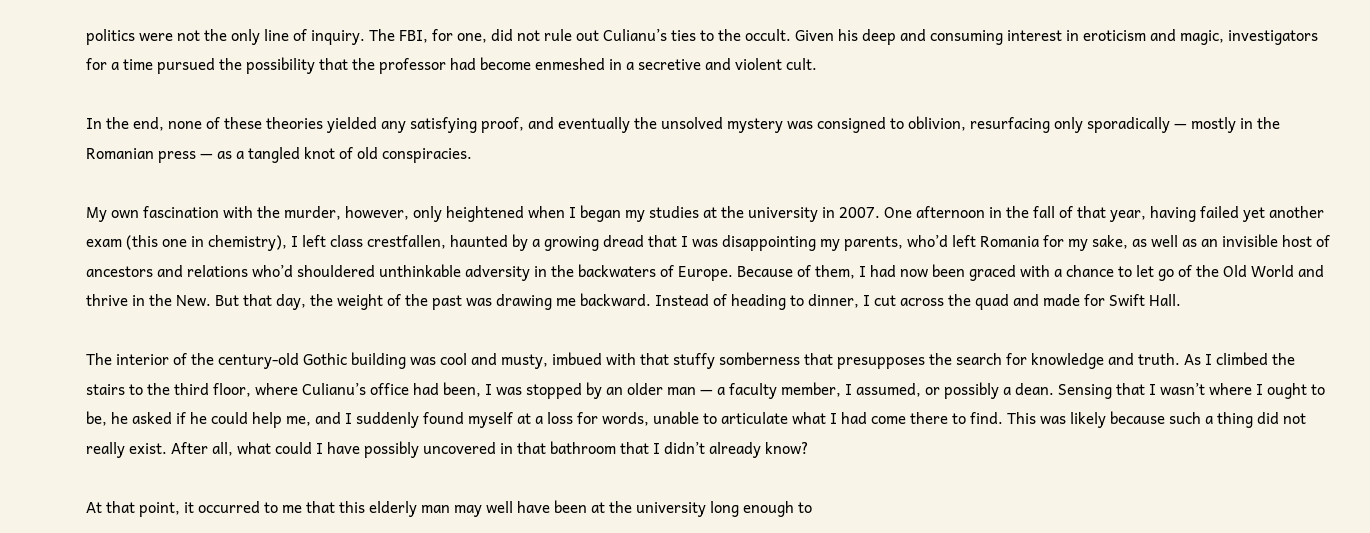politics were not the only line of inquiry. The FBI, for one, did not rule out Culianu’s ties to the occult. Given his deep and consuming interest in eroticism and magic, investigators for a time pursued the possibility that the professor had become enmeshed in a secretive and violent cult.

In the end, none of these theories yielded any satisfying proof, and eventually the unsolved mystery was consigned to oblivion, resurfacing only sporadically — mostly in the Romanian press — as a tangled knot of old conspiracies.

My own fascination with the murder, however, only heightened when I began my studies at the university in 2007. One afternoon in the fall of that year, having failed yet another exam (this one in chemistry), I left class crestfallen, haunted by a growing dread that I was disappointing my parents, who’d left Romania for my sake, as well as an invisible host of ancestors and relations who’d shouldered unthinkable adversity in the backwaters of Europe. Because of them, I had now been graced with a chance to let go of the Old World and thrive in the New. But that day, the weight of the past was drawing me backward. Instead of heading to dinner, I cut across the quad and made for Swift Hall.

The interior of the century-old Gothic building was cool and musty, imbued with that stuffy somberness that presupposes the search for knowledge and truth. As I climbed the stairs to the third floor, where Culianu’s office had been, I was stopped by an older man — a faculty member, I assumed, or possibly a dean. Sensing that I wasn’t where I ought to be, he asked if he could help me, and I suddenly found myself at a loss for words, unable to articulate what I had come there to find. This was likely because such a thing did not really exist. After all, what could I have possibly uncovered in that bathroom that I didn’t already know?

At that point, it occurred to me that this elderly man may well have been at the university long enough to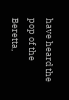have heard the pop of the Beretta,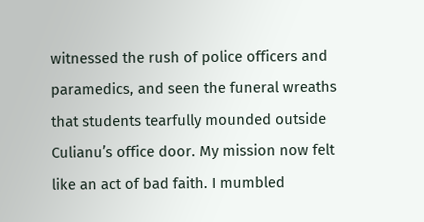witnessed the rush of police officers and paramedics, and seen the funeral wreaths that students tearfully mounded outside Culianu’s office door. My mission now felt like an act of bad faith. I mumbled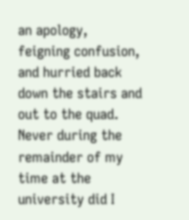an apology, feigning confusion, and hurried back down the stairs and out to the quad. Never during the remainder of my time at the university did I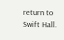return to Swift Hall.